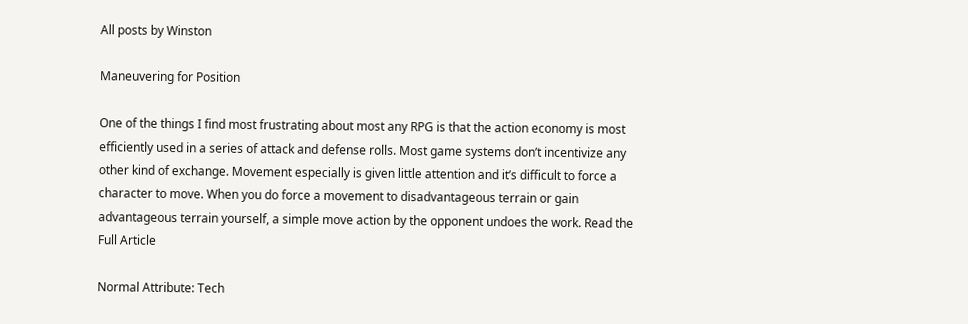All posts by Winston

Maneuvering for Position

One of the things I find most frustrating about most any RPG is that the action economy is most efficiently used in a series of attack and defense rolls. Most game systems don’t incentivize any other kind of exchange. Movement especially is given little attention and it’s difficult to force a character to move. When you do force a movement to disadvantageous terrain or gain advantageous terrain yourself, a simple move action by the opponent undoes the work. Read the Full Article

Normal Attribute: Tech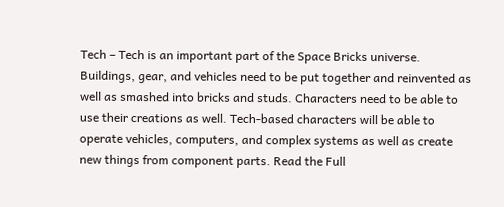Tech – Tech is an important part of the Space Bricks universe. Buildings, gear, and vehicles need to be put together and reinvented as well as smashed into bricks and studs. Characters need to be able to use their creations as well. Tech-based characters will be able to operate vehicles, computers, and complex systems as well as create new things from component parts. Read the Full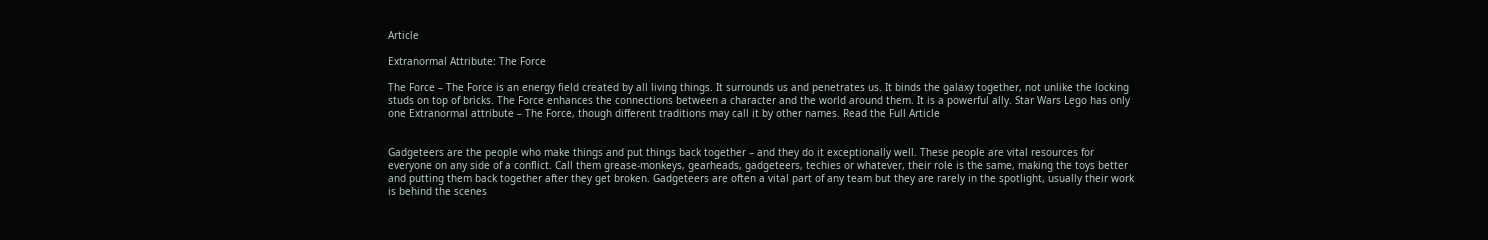Article

Extranormal Attribute: The Force

The Force – The Force is an energy field created by all living things. It surrounds us and penetrates us. It binds the galaxy together, not unlike the locking studs on top of bricks. The Force enhances the connections between a character and the world around them. It is a powerful ally. Star Wars Lego has only one Extranormal attribute – The Force, though different traditions may call it by other names. Read the Full Article


Gadgeteers are the people who make things and put things back together – and they do it exceptionally well. These people are vital resources for everyone on any side of a conflict. Call them grease-monkeys, gearheads, gadgeteers, techies or whatever, their role is the same, making the toys better and putting them back together after they get broken. Gadgeteers are often a vital part of any team but they are rarely in the spotlight, usually their work is behind the scenes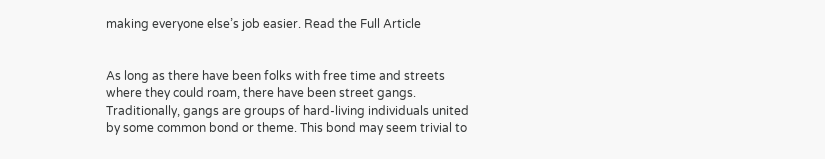making everyone else’s job easier. Read the Full Article


As long as there have been folks with free time and streets where they could roam, there have been street gangs. Traditionally, gangs are groups of hard-living individuals united by some common bond or theme. This bond may seem trivial to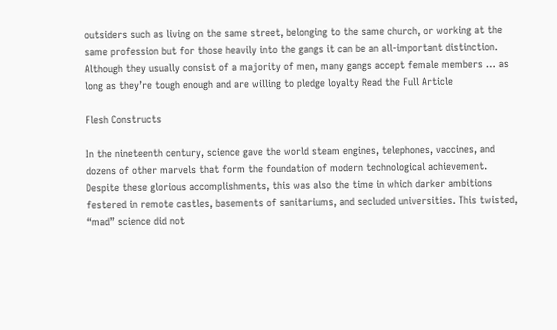outsiders such as living on the same street, belonging to the same church, or working at the same profession but for those heavily into the gangs it can be an all-important distinction. Although they usually consist of a majority of men, many gangs accept female members … as long as they’re tough enough and are willing to pledge loyalty Read the Full Article

Flesh Constructs

In the nineteenth century, science gave the world steam engines, telephones, vaccines, and dozens of other marvels that form the foundation of modern technological achievement. Despite these glorious accomplishments, this was also the time in which darker ambitions festered in remote castles, basements of sanitariums, and secluded universities. This twisted, “mad” science did not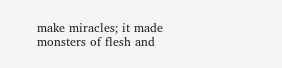make miracles; it made monsters of flesh and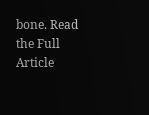bone. Read the Full Article